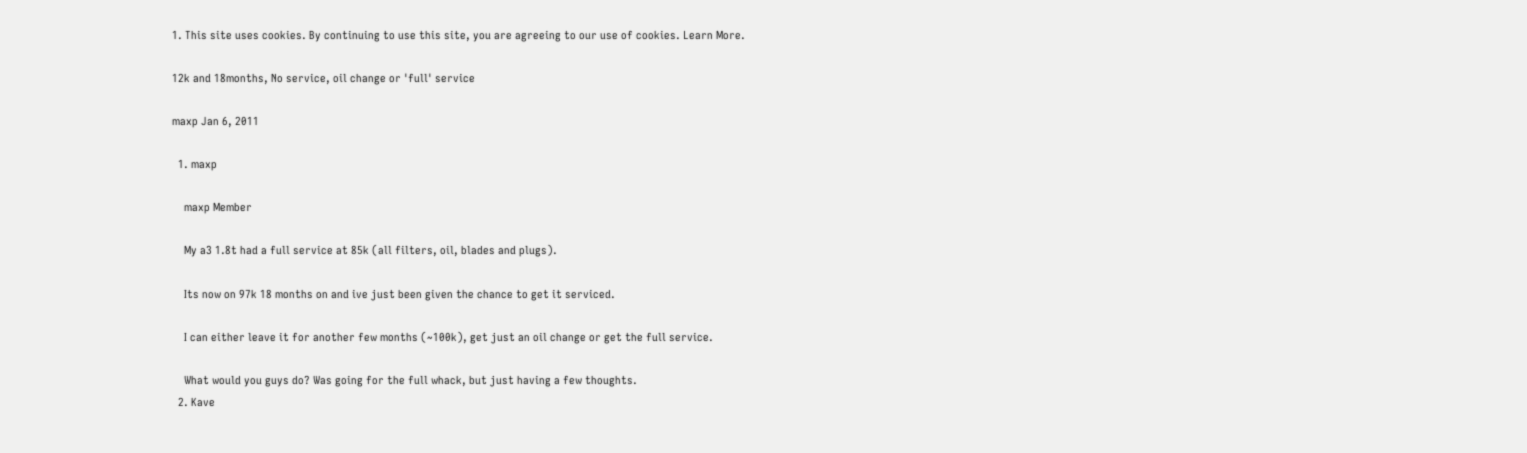1. This site uses cookies. By continuing to use this site, you are agreeing to our use of cookies. Learn More.

12k and 18months, No service, oil change or 'full' service

maxp Jan 6, 2011

  1. maxp

    maxp Member

    My a3 1.8t had a full service at 85k (all filters, oil, blades and plugs).

    Its now on 97k 18 months on and ive just been given the chance to get it serviced.

    I can either leave it for another few months (~100k), get just an oil change or get the full service.

    What would you guys do? Was going for the full whack, but just having a few thoughts.
  2. Kave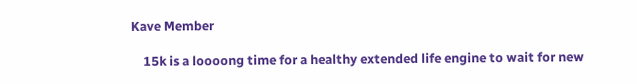Kave Member

    15k is a loooong time for a healthy extended life engine to wait for new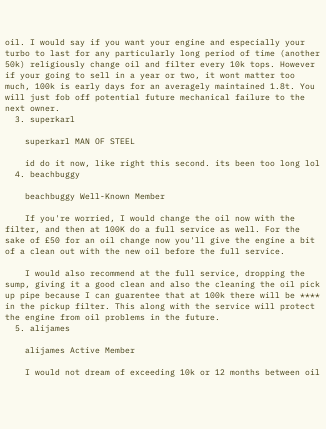oil. I would say if you want your engine and especially your turbo to last for any particularly long period of time (another 50k) religiously change oil and filter every 10k tops. However if your going to sell in a year or two, it wont matter too much, 100k is early days for an averagely maintained 1.8t. You will just fob off potential future mechanical failure to the next owner.
  3. superkarl

    superkarl MAN OF STEEL

    id do it now, like right this second. its been too long lol
  4. beachbuggy

    beachbuggy Well-Known Member

    If you're worried, I would change the oil now with the filter, and then at 100K do a full service as well. For the sake of £50 for an oil change now you'll give the engine a bit of a clean out with the new oil before the full service.

    I would also recommend at the full service, dropping the sump, giving it a good clean and also the cleaning the oil pick up pipe because I can guarentee that at 100k there will be **** in the pickup filter. This along with the service will protect the engine from oil problems in the future.
  5. alijames

    alijames Active Member

    I would not dream of exceeding 10k or 12 months between oil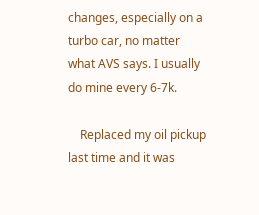changes, especially on a turbo car, no matter what AVS says. I usually do mine every 6-7k.

    Replaced my oil pickup last time and it was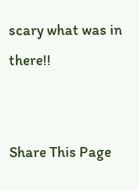scary what was in there!!


Share This Page